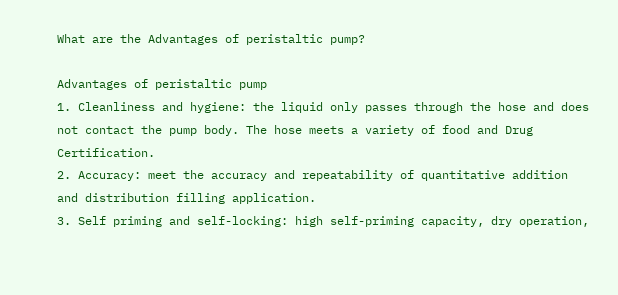What are the Advantages of peristaltic pump?

Advantages of peristaltic pump
1. Cleanliness and hygiene: the liquid only passes through the hose and does not contact the pump body. The hose meets a variety of food and Drug Certification.
2. Accuracy: meet the accuracy and repeatability of quantitative addition and distribution filling application.
3. Self priming and self-locking: high self-priming capacity, dry operation,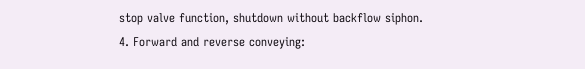stop valve function, shutdown without backflow siphon.
4. Forward and reverse conveying: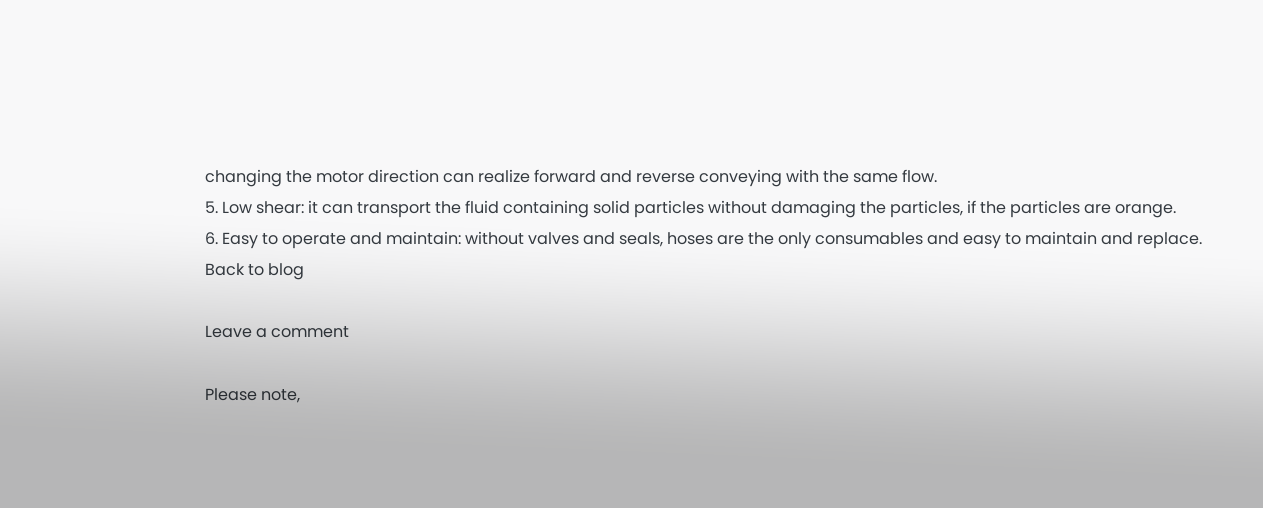changing the motor direction can realize forward and reverse conveying with the same flow.
5. Low shear: it can transport the fluid containing solid particles without damaging the particles, if the particles are orange.
6. Easy to operate and maintain: without valves and seals, hoses are the only consumables and easy to maintain and replace.
Back to blog

Leave a comment

Please note,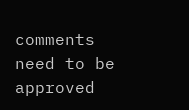comments need to be approved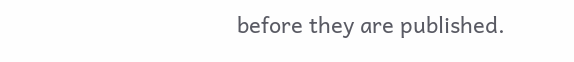before they are published.